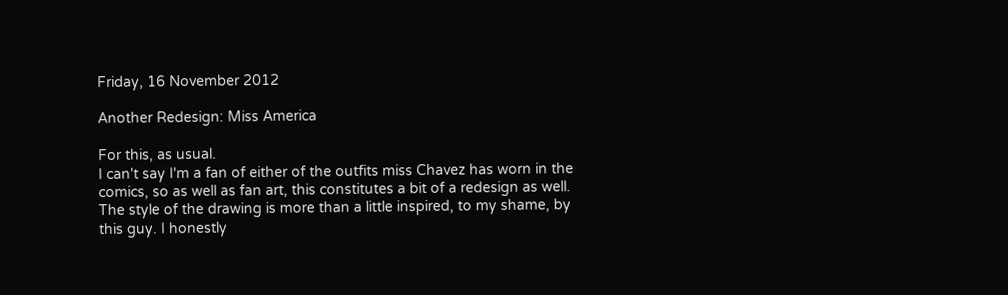Friday, 16 November 2012

Another Redesign: Miss America

For this, as usual.
I can't say I'm a fan of either of the outfits miss Chavez has worn in the comics, so as well as fan art, this constitutes a bit of a redesign as well. The style of the drawing is more than a little inspired, to my shame, by this guy. I honestly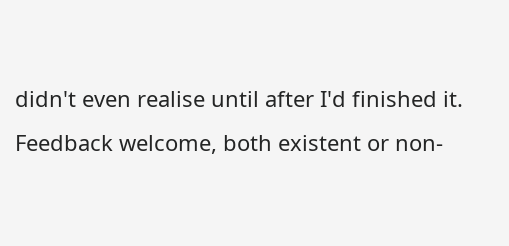didn't even realise until after I'd finished it.
Feedback welcome, both existent or non-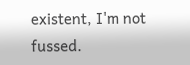existent, I'm not fussed.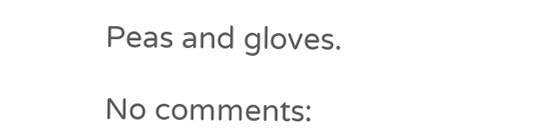Peas and gloves.

No comments: